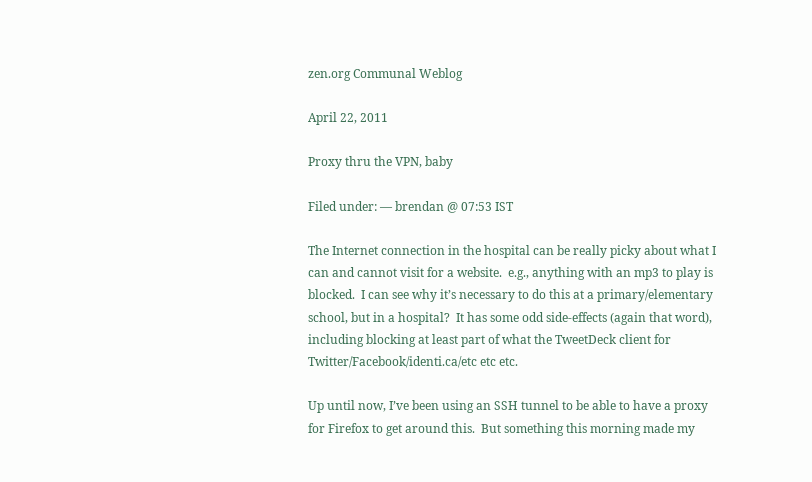zen.org Communal Weblog

April 22, 2011

Proxy thru the VPN, baby

Filed under: — brendan @ 07:53 IST

The Internet connection in the hospital can be really picky about what I can and cannot visit for a website.  e.g., anything with an mp3 to play is blocked.  I can see why it’s necessary to do this at a primary/elementary school, but in a hospital?  It has some odd side-effects (again that word), including blocking at least part of what the TweetDeck client for Twitter/Facebook/identi.ca/etc etc etc.

Up until now, I’ve been using an SSH tunnel to be able to have a proxy for Firefox to get around this.  But something this morning made my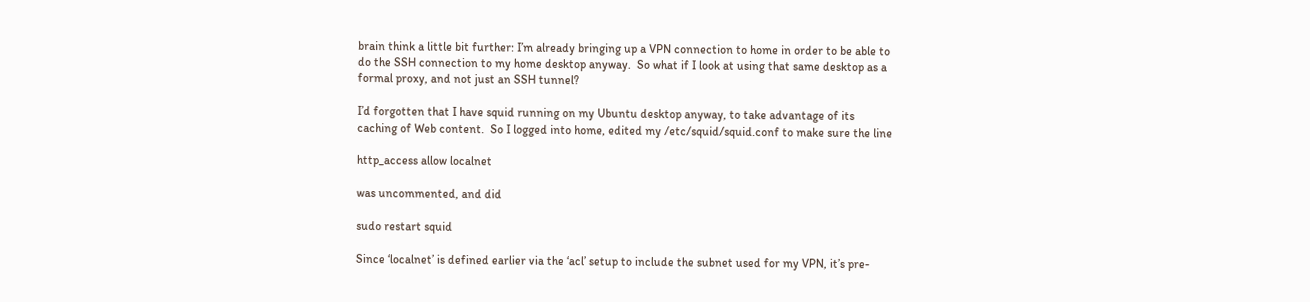brain think a little bit further: I’m already bringing up a VPN connection to home in order to be able to do the SSH connection to my home desktop anyway.  So what if I look at using that same desktop as a formal proxy, and not just an SSH tunnel?

I’d forgotten that I have squid running on my Ubuntu desktop anyway, to take advantage of its caching of Web content.  So I logged into home, edited my /etc/squid/squid.conf to make sure the line

http_access allow localnet

was uncommented, and did

sudo restart squid

Since ‘localnet’ is defined earlier via the ‘acl’ setup to include the subnet used for my VPN, it’s pre-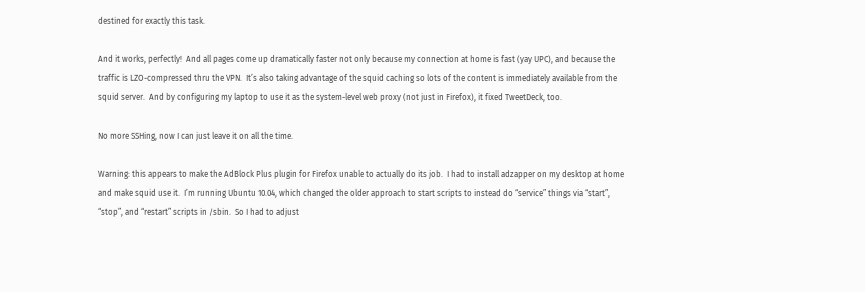destined for exactly this task.

And it works, perfectly!  And all pages come up dramatically faster not only because my connection at home is fast (yay UPC), and because the traffic is LZO-compressed thru the VPN.  It’s also taking advantage of the squid caching so lots of the content is immediately available from the squid server.  And by configuring my laptop to use it as the system-level web proxy (not just in Firefox), it fixed TweetDeck, too.

No more SSHing, now I can just leave it on all the time.

Warning: this appears to make the AdBlock Plus plugin for Firefox unable to actually do its job.  I had to install adzapper on my desktop at home and make squid use it.  I’m running Ubuntu 10.04, which changed the older approach to start scripts to instead do “service” things via “start”, “stop”, and “restart” scripts in /sbin.  So I had to adjust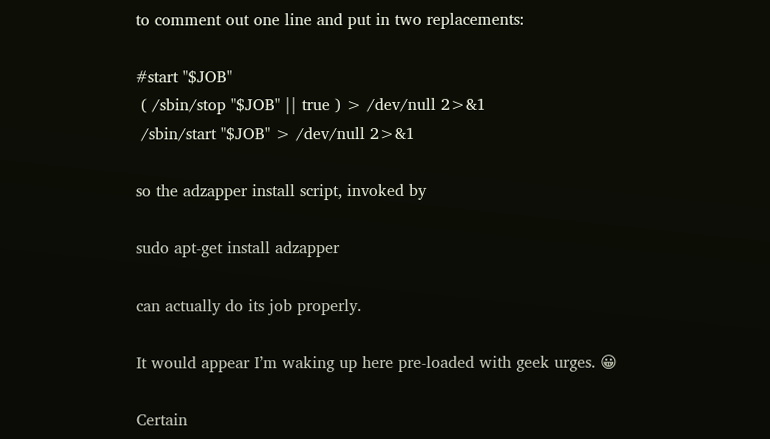to comment out one line and put in two replacements:

#start "$JOB"
 ( /sbin/stop "$JOB" || true ) > /dev/null 2>&1
 /sbin/start "$JOB" > /dev/null 2>&1

so the adzapper install script, invoked by

sudo apt-get install adzapper

can actually do its job properly.

It would appear I’m waking up here pre-loaded with geek urges. 😀

Certain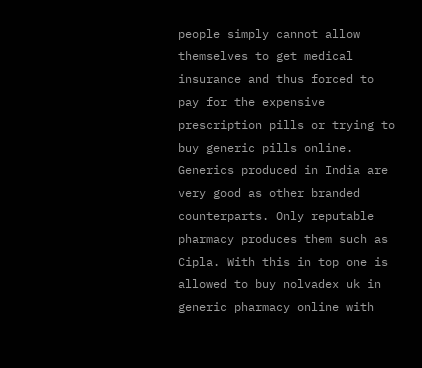people simply cannot allow themselves to get medical insurance and thus forced to pay for the expensive prescription pills or trying to buy generic pills online. Generics produced in India are very good as other branded counterparts. Only reputable pharmacy produces them such as Cipla. With this in top one is allowed to buy nolvadex uk in generic pharmacy online with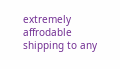extremely affrodable shipping to any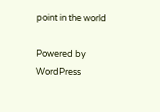point in the world

Powered by WordPress